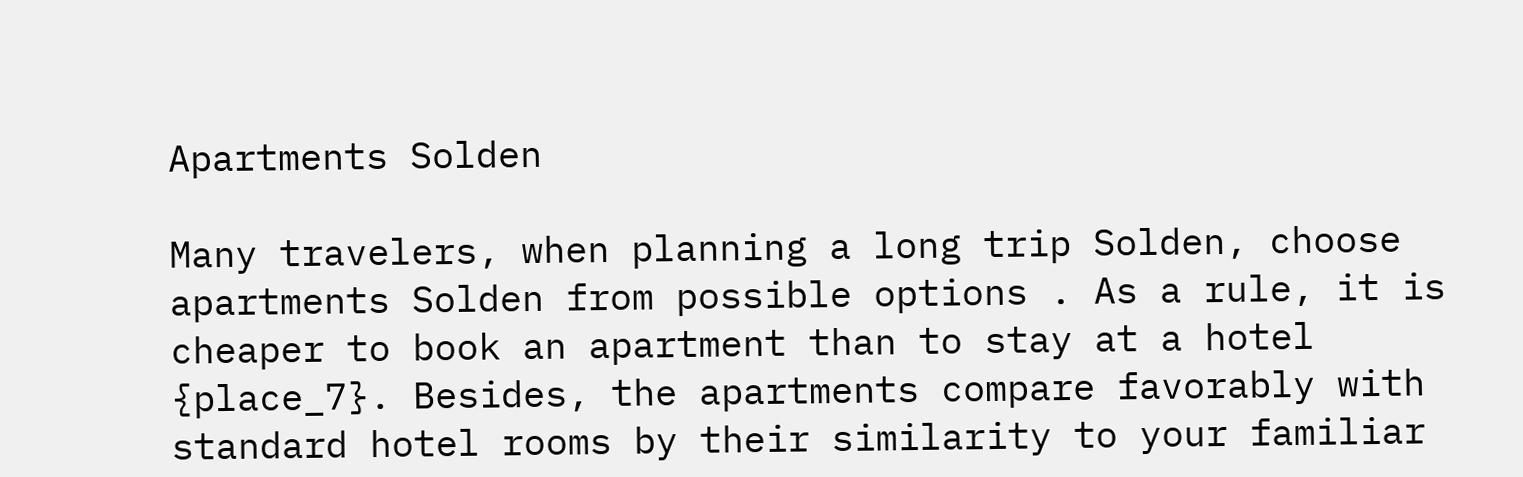Apartments Solden

Many travelers, when planning a long trip Solden, choose apartments Solden from possible options . As a rule, it is cheaper to book an apartment than to stay at a hotel {place_7}. Besides, the apartments compare favorably with standard hotel rooms by their similarity to your familiar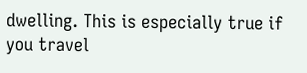dwelling. This is especially true if you travel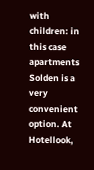with children: in this case apartments Solden is a very convenient option. At Hotellook,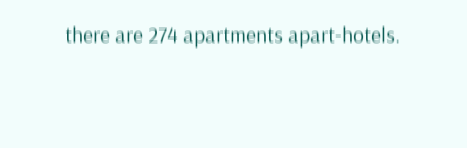there are 274 apartments apart-hotels.